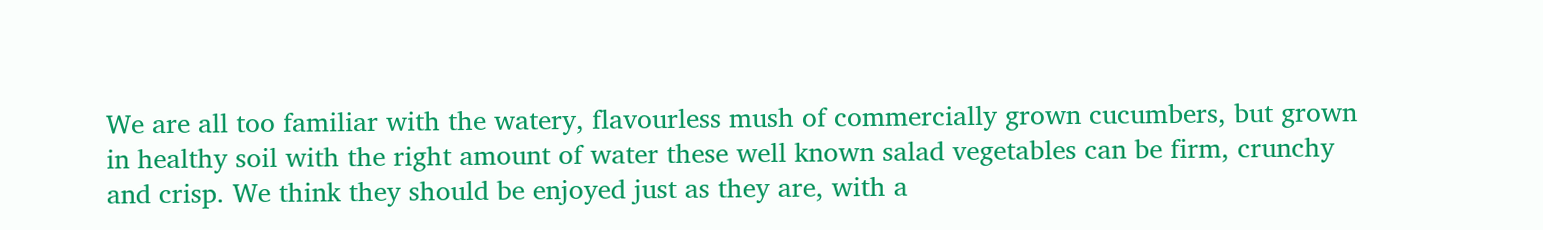We are all too familiar with the watery, flavourless mush of commercially grown cucumbers, but grown in healthy soil with the right amount of water these well known salad vegetables can be firm, crunchy and crisp. We think they should be enjoyed just as they are, with a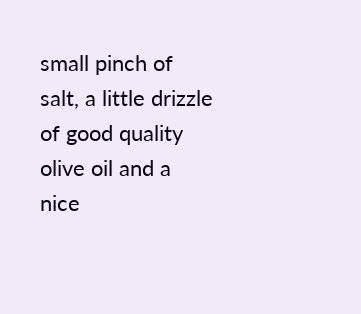small pinch of salt, a little drizzle of good quality olive oil and a nice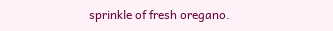sprinkle of fresh oregano.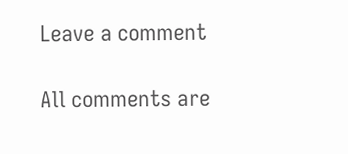Leave a comment

All comments are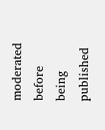moderated before being published